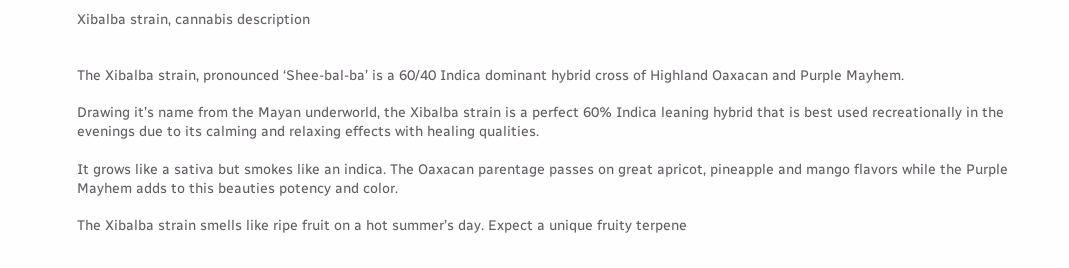Xibalba strain, cannabis description


The Xibalba strain, pronounced ‘Shee-bal-ba’ is a 60/40 Indica dominant hybrid cross of Highland Oaxacan and Purple Mayhem.

Drawing it’s name from the Mayan underworld, the Xibalba strain is a perfect 60% Indica leaning hybrid that is best used recreationally in the evenings due to its calming and relaxing effects with healing qualities.

It grows like a sativa but smokes like an indica. The Oaxacan parentage passes on great apricot, pineapple and mango flavors while the Purple Mayhem adds to this beauties potency and color.

The Xibalba strain smells like ripe fruit on a hot summer’s day. Expect a unique fruity terpene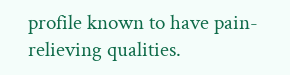profile known to have pain-relieving qualities.